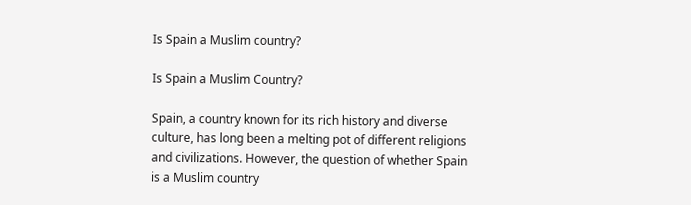Is Spain a Muslim country?

Is Spain a Muslim Country?

Spain, a country known for its rich history and diverse culture, has long been a melting pot of different religions and civilizations. However, the question of whether Spain is a Muslim country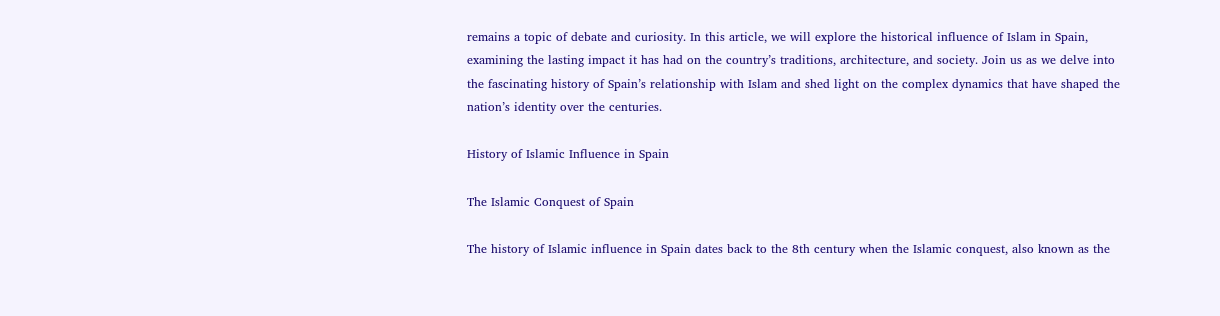remains a topic of debate and curiosity. In this article, we will explore the historical influence of Islam in Spain, examining the lasting impact it has had on the country’s traditions, architecture, and society. Join us as we delve into the fascinating history of Spain’s relationship with Islam and shed light on the complex dynamics that have shaped the nation’s identity over the centuries.

History of Islamic Influence in Spain

The Islamic Conquest of Spain

The history of Islamic influence in Spain dates back to the 8th century when the Islamic conquest, also known as the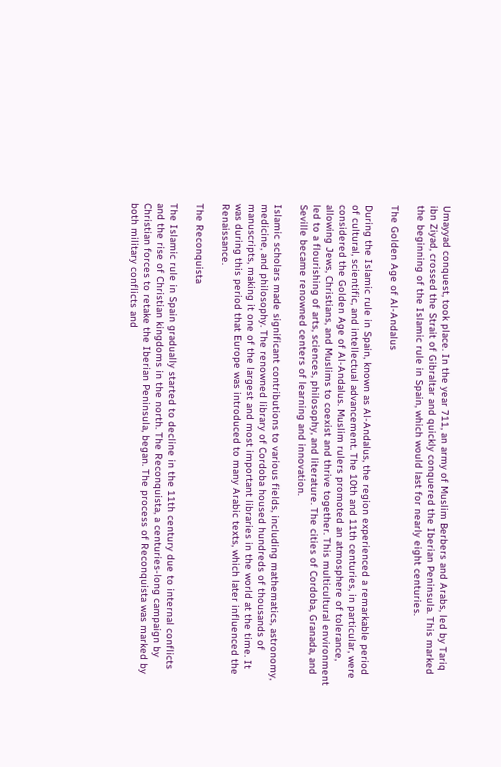Umayyad conquest, took place. In the year 711, an army of Muslim Berbers and Arabs, led by Tariq ibn Ziyad, crossed the Strait of Gibraltar and quickly conquered the Iberian Peninsula. This marked the beginning of the Islamic rule in Spain, which would last for nearly eight centuries.

The Golden Age of Al-Andalus

During the Islamic rule in Spain, known as Al-Andalus, the region experienced a remarkable period of cultural, scientific, and intellectual advancement. The 10th and 11th centuries, in particular, were considered the Golden Age of Al-Andalus. Muslim rulers promoted an atmosphere of tolerance, allowing Jews, Christians, and Muslims to coexist and thrive together. This multicultural environment led to a flourishing of arts, sciences, philosophy, and literature. The cities of Cordoba, Granada, and Seville became renowned centers of learning and innovation.

Islamic scholars made significant contributions to various fields, including mathematics, astronomy, medicine, and philosophy. The renowned library of Cordoba housed hundreds of thousands of manuscripts, making it one of the largest and most important libraries in the world at the time. It was during this period that Europe was introduced to many Arabic texts, which later influenced the Renaissance.

The Reconquista

The Islamic rule in Spain gradually started to decline in the 11th century due to internal conflicts and the rise of Christian kingdoms in the north. The Reconquista, a centuries-long campaign by Christian forces to retake the Iberian Peninsula, began. The process of Reconquista was marked by both military conflicts and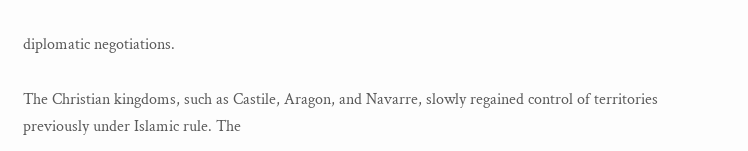diplomatic negotiations.

The Christian kingdoms, such as Castile, Aragon, and Navarre, slowly regained control of territories previously under Islamic rule. The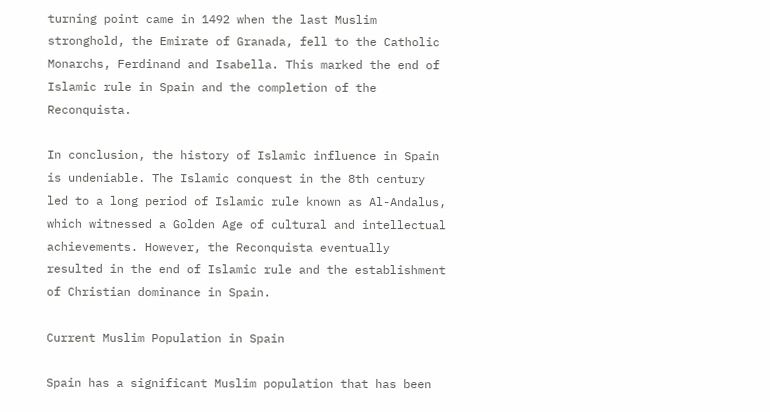turning point came in 1492 when the last Muslim stronghold, the Emirate of Granada, fell to the Catholic Monarchs, Ferdinand and Isabella. This marked the end of Islamic rule in Spain and the completion of the Reconquista.

In conclusion, the history of Islamic influence in Spain is undeniable. The Islamic conquest in the 8th century led to a long period of Islamic rule known as Al-Andalus, which witnessed a Golden Age of cultural and intellectual achievements. However, the Reconquista eventually resulted in the end of Islamic rule and the establishment of Christian dominance in Spain.

Current Muslim Population in Spain

Spain has a significant Muslim population that has been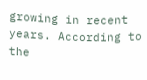growing in recent years. According to the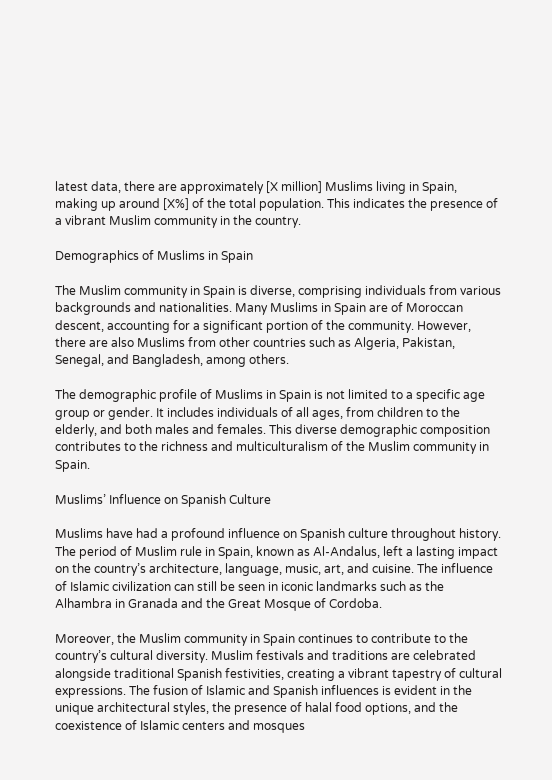latest data, there are approximately [X million] Muslims living in Spain, making up around [X%] of the total population. This indicates the presence of a vibrant Muslim community in the country.

Demographics of Muslims in Spain

The Muslim community in Spain is diverse, comprising individuals from various backgrounds and nationalities. Many Muslims in Spain are of Moroccan descent, accounting for a significant portion of the community. However, there are also Muslims from other countries such as Algeria, Pakistan, Senegal, and Bangladesh, among others.

The demographic profile of Muslims in Spain is not limited to a specific age group or gender. It includes individuals of all ages, from children to the elderly, and both males and females. This diverse demographic composition contributes to the richness and multiculturalism of the Muslim community in Spain.

Muslims’ Influence on Spanish Culture

Muslims have had a profound influence on Spanish culture throughout history. The period of Muslim rule in Spain, known as Al-Andalus, left a lasting impact on the country’s architecture, language, music, art, and cuisine. The influence of Islamic civilization can still be seen in iconic landmarks such as the Alhambra in Granada and the Great Mosque of Cordoba.

Moreover, the Muslim community in Spain continues to contribute to the country’s cultural diversity. Muslim festivals and traditions are celebrated alongside traditional Spanish festivities, creating a vibrant tapestry of cultural expressions. The fusion of Islamic and Spanish influences is evident in the unique architectural styles, the presence of halal food options, and the coexistence of Islamic centers and mosques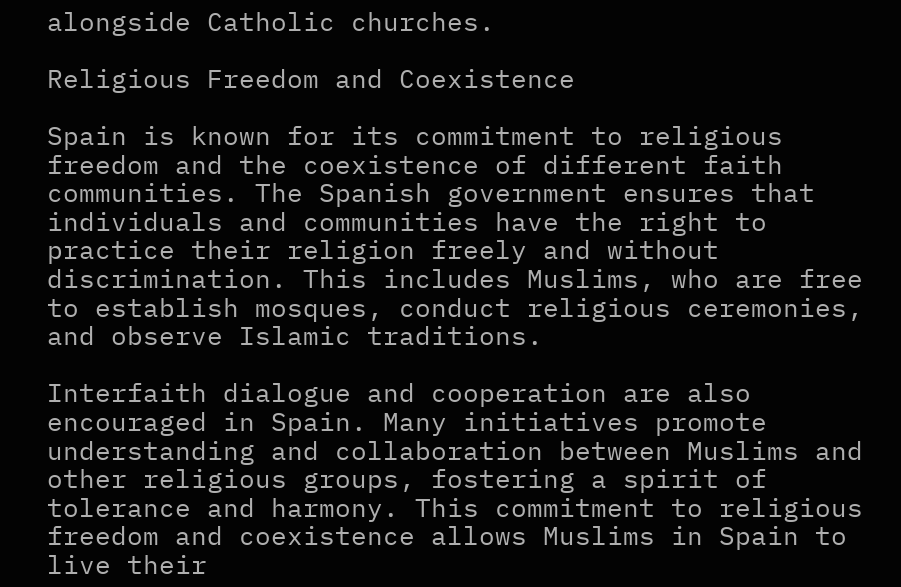alongside Catholic churches.

Religious Freedom and Coexistence

Spain is known for its commitment to religious freedom and the coexistence of different faith communities. The Spanish government ensures that individuals and communities have the right to practice their religion freely and without discrimination. This includes Muslims, who are free to establish mosques, conduct religious ceremonies, and observe Islamic traditions.

Interfaith dialogue and cooperation are also encouraged in Spain. Many initiatives promote understanding and collaboration between Muslims and other religious groups, fostering a spirit of tolerance and harmony. This commitment to religious freedom and coexistence allows Muslims in Spain to live their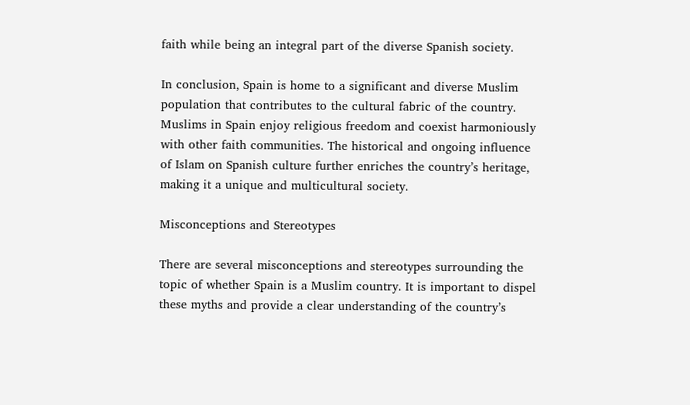faith while being an integral part of the diverse Spanish society.

In conclusion, Spain is home to a significant and diverse Muslim population that contributes to the cultural fabric of the country. Muslims in Spain enjoy religious freedom and coexist harmoniously with other faith communities. The historical and ongoing influence of Islam on Spanish culture further enriches the country’s heritage, making it a unique and multicultural society.

Misconceptions and Stereotypes

There are several misconceptions and stereotypes surrounding the topic of whether Spain is a Muslim country. It is important to dispel these myths and provide a clear understanding of the country’s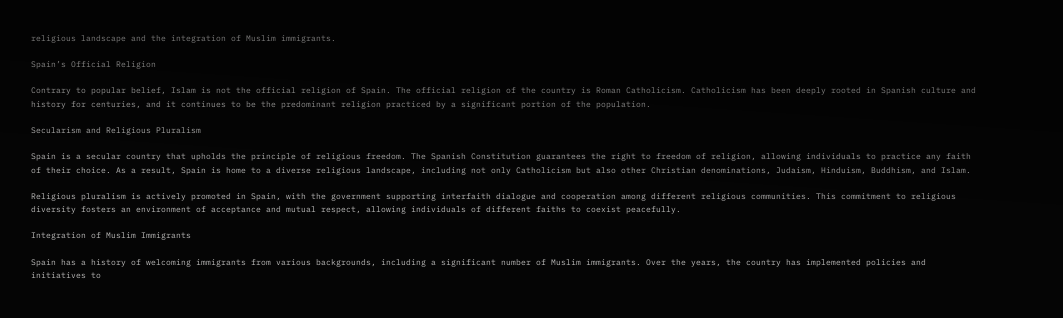religious landscape and the integration of Muslim immigrants.

Spain’s Official Religion

Contrary to popular belief, Islam is not the official religion of Spain. The official religion of the country is Roman Catholicism. Catholicism has been deeply rooted in Spanish culture and history for centuries, and it continues to be the predominant religion practiced by a significant portion of the population.

Secularism and Religious Pluralism

Spain is a secular country that upholds the principle of religious freedom. The Spanish Constitution guarantees the right to freedom of religion, allowing individuals to practice any faith of their choice. As a result, Spain is home to a diverse religious landscape, including not only Catholicism but also other Christian denominations, Judaism, Hinduism, Buddhism, and Islam.

Religious pluralism is actively promoted in Spain, with the government supporting interfaith dialogue and cooperation among different religious communities. This commitment to religious diversity fosters an environment of acceptance and mutual respect, allowing individuals of different faiths to coexist peacefully.

Integration of Muslim Immigrants

Spain has a history of welcoming immigrants from various backgrounds, including a significant number of Muslim immigrants. Over the years, the country has implemented policies and initiatives to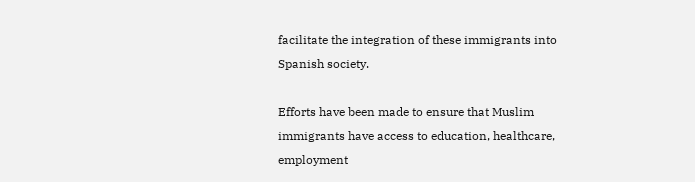facilitate the integration of these immigrants into Spanish society.

Efforts have been made to ensure that Muslim immigrants have access to education, healthcare, employment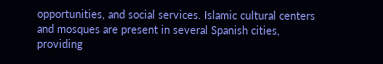opportunities, and social services. Islamic cultural centers and mosques are present in several Spanish cities, providing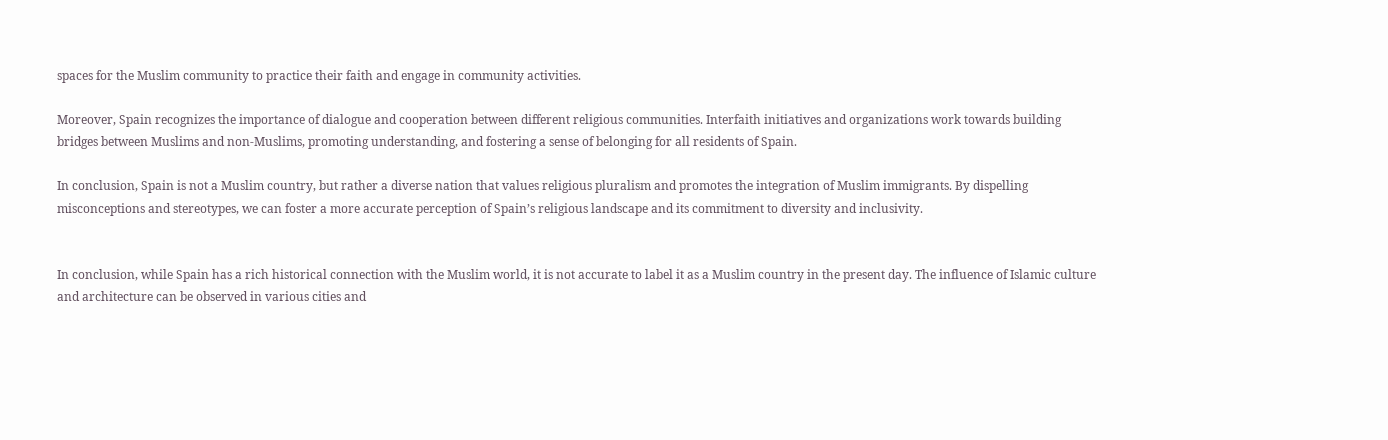spaces for the Muslim community to practice their faith and engage in community activities.

Moreover, Spain recognizes the importance of dialogue and cooperation between different religious communities. Interfaith initiatives and organizations work towards building bridges between Muslims and non-Muslims, promoting understanding, and fostering a sense of belonging for all residents of Spain.

In conclusion, Spain is not a Muslim country, but rather a diverse nation that values religious pluralism and promotes the integration of Muslim immigrants. By dispelling misconceptions and stereotypes, we can foster a more accurate perception of Spain’s religious landscape and its commitment to diversity and inclusivity.


In conclusion, while Spain has a rich historical connection with the Muslim world, it is not accurate to label it as a Muslim country in the present day. The influence of Islamic culture and architecture can be observed in various cities and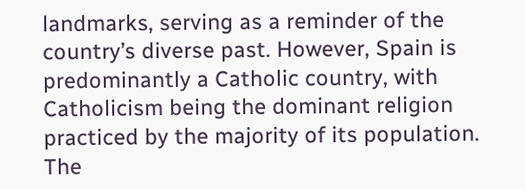landmarks, serving as a reminder of the country’s diverse past. However, Spain is predominantly a Catholic country, with Catholicism being the dominant religion practiced by the majority of its population. The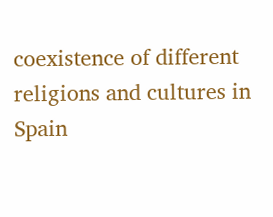coexistence of different religions and cultures in Spain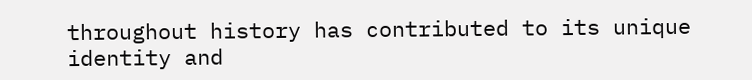throughout history has contributed to its unique identity and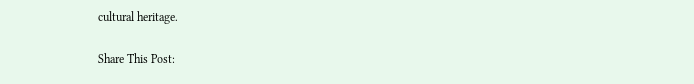cultural heritage.

Share This Post: